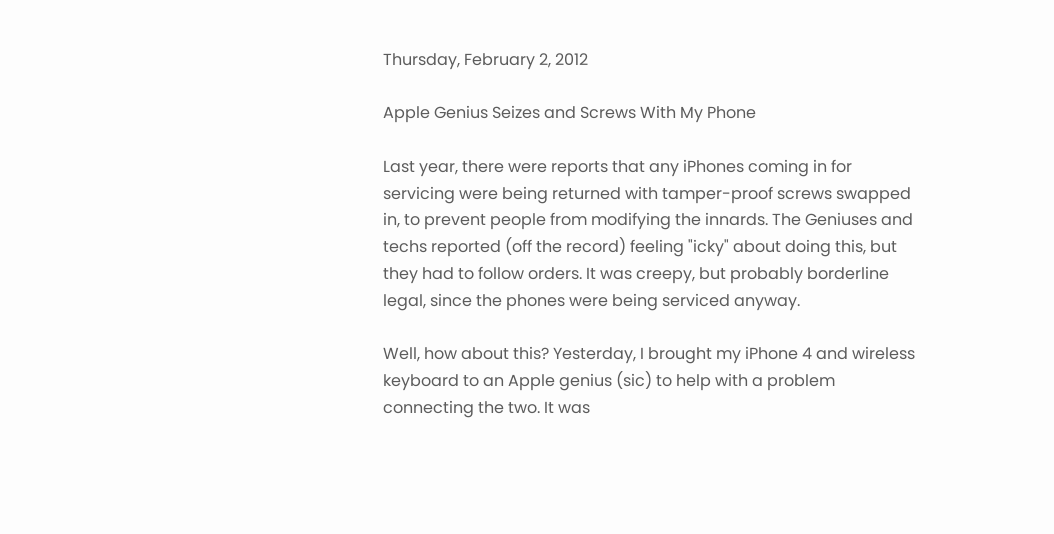Thursday, February 2, 2012

Apple Genius Seizes and Screws With My Phone

Last year, there were reports that any iPhones coming in for servicing were being returned with tamper-proof screws swapped in, to prevent people from modifying the innards. The Geniuses and techs reported (off the record) feeling "icky" about doing this, but they had to follow orders. It was creepy, but probably borderline legal, since the phones were being serviced anyway.

Well, how about this? Yesterday, I brought my iPhone 4 and wireless keyboard to an Apple genius (sic) to help with a problem connecting the two. It was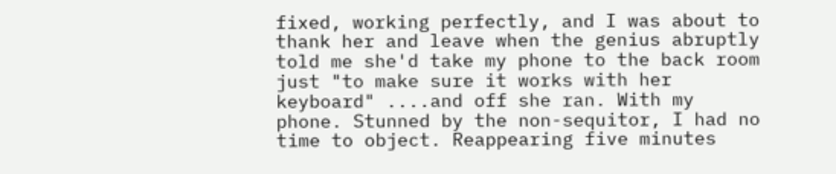fixed, working perfectly, and I was about to thank her and leave when the genius abruptly told me she'd take my phone to the back room just "to make sure it works with her keyboard" ....and off she ran. With my phone. Stunned by the non-sequitor, I had no time to object. Reappearing five minutes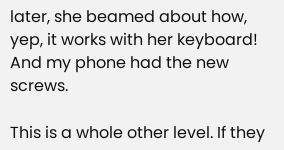later, she beamed about how, yep, it works with her keyboard! And my phone had the new screws.

This is a whole other level. If they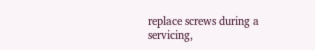replace screws during a servicing,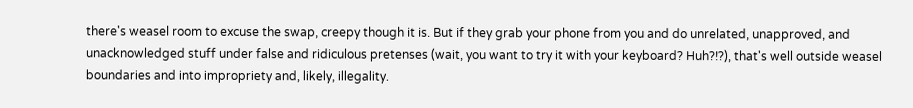there's weasel room to excuse the swap, creepy though it is. But if they grab your phone from you and do unrelated, unapproved, and unacknowledged stuff under false and ridiculous pretenses (wait, you want to try it with your keyboard? Huh?!?), that's well outside weasel boundaries and into impropriety and, likely, illegality.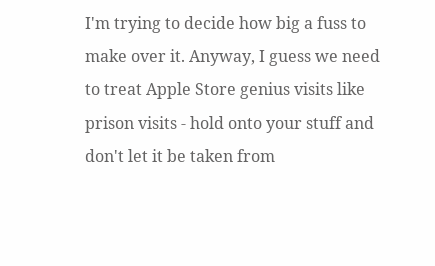I'm trying to decide how big a fuss to make over it. Anyway, I guess we need to treat Apple Store genius visits like prison visits - hold onto your stuff and don't let it be taken from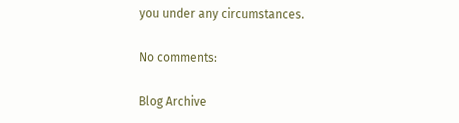you under any circumstances.

No comments:

Blog Archive